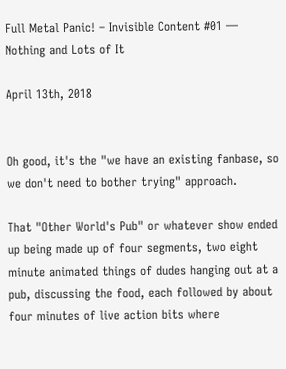Full Metal Panic! – Invisible Content #01 — Nothing and Lots of It

April 13th, 2018


Oh good, it's the "we have an existing fanbase, so we don't need to bother trying" approach.

That "Other World's Pub" or whatever show ended up being made up of four segments, two eight minute animated things of dudes hanging out at a pub, discussing the food, each followed by about four minutes of live action bits where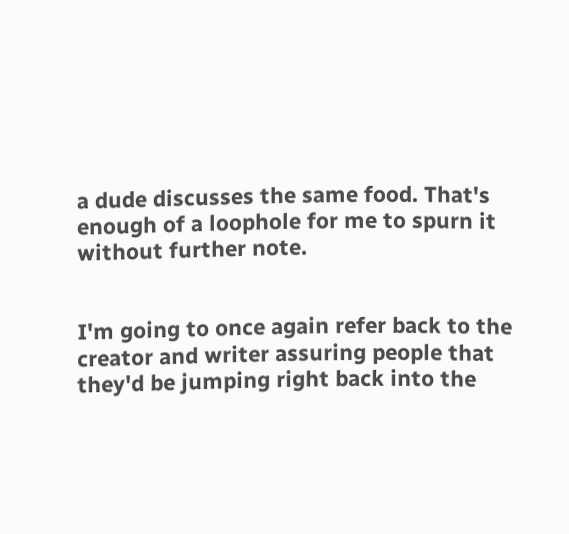a dude discusses the same food. That's enough of a loophole for me to spurn it without further note.


I'm going to once again refer back to the creator and writer assuring people that they'd be jumping right back into the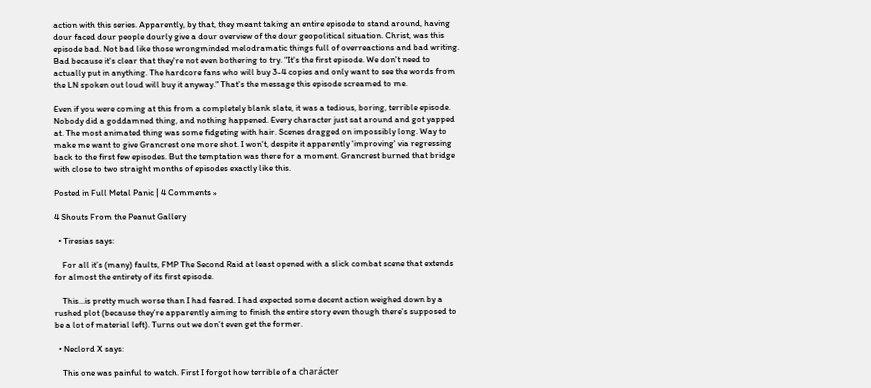action with this series. Apparently, by that, they meant taking an entire episode to stand around, having dour faced dour people dourly give a dour overview of the dour geopolitical situation. Christ, was this episode bad. Not bad like those wrongminded melodramatic things full of overreactions and bad writing. Bad because it's clear that they're not even bothering to try. "It's the first episode. We don't need to actually put in anything. The hardcore fans who will buy 3-4 copies and only want to see the words from the LN spoken out loud will buy it anyway." That's the message this episode screamed to me.

Even if you were coming at this from a completely blank slate, it was a tedious, boring, terrible episode. Nobody did a goddamned thing, and nothing happened. Every character just sat around and got yapped at. The most animated thing was some fidgeting with hair. Scenes dragged on impossibly long. Way to make me want to give Grancrest one more shot. I won't, despite it apparently 'improving' via regressing back to the first few episodes. But the temptation was there for a moment. Grancrest burned that bridge with close to two straight months of episodes exactly like this.

Posted in Full Metal Panic | 4 Comments »

4 Shouts From the Peanut Gallery

  • Tiresias says:

    For all it’s (many) faults, FMP The Second Raid at least opened with a slick combat scene that extends for almost the entirety of its first episode.

    This…is pretty much worse than I had feared. I had expected some decent action weighed down by a rushed plot (because they’re apparently aiming to finish the entire story even though there’s supposed to be a lot of material left). Turns out we don’t even get the former.

  • Neclord X says:

    This one was painful to watch. First I forgot how terrible of a charácter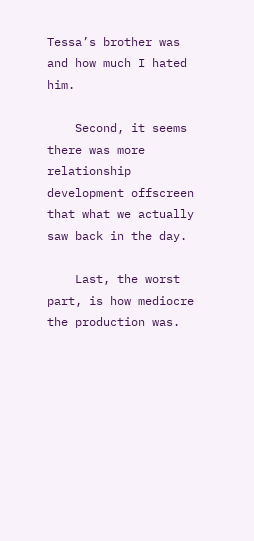Tessa’s brother was and how much I hated him.

    Second, it seems there was more relationship development offscreen that what we actually saw back in the day.

    Last, the worst part, is how mediocre the production was.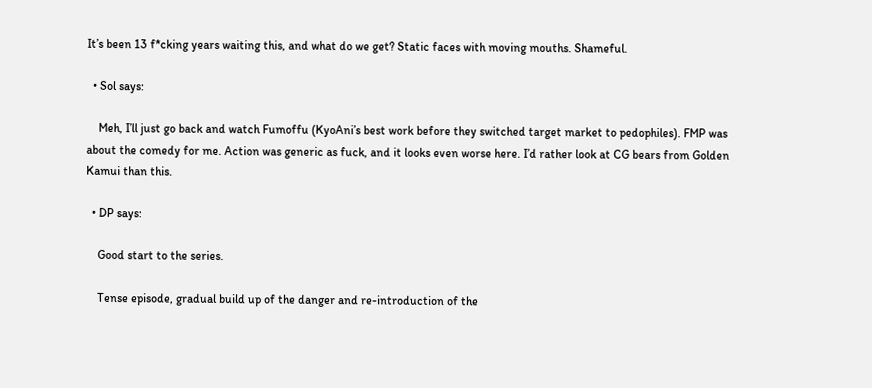It’s been 13 f*cking years waiting this, and what do we get? Static faces with moving mouths. Shameful.

  • Sol says:

    Meh, I’ll just go back and watch Fumoffu (KyoAni’s best work before they switched target market to pedophiles). FMP was about the comedy for me. Action was generic as fuck, and it looks even worse here. I’d rather look at CG bears from Golden Kamui than this.

  • DP says:

    Good start to the series.

    Tense episode, gradual build up of the danger and re-introduction of the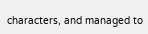characters, and managed to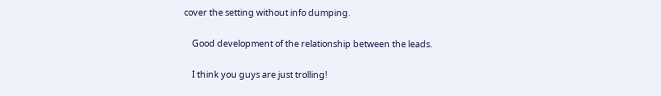cover the setting without info dumping.

    Good development of the relationship between the leads.

    I think you guys are just trolling!